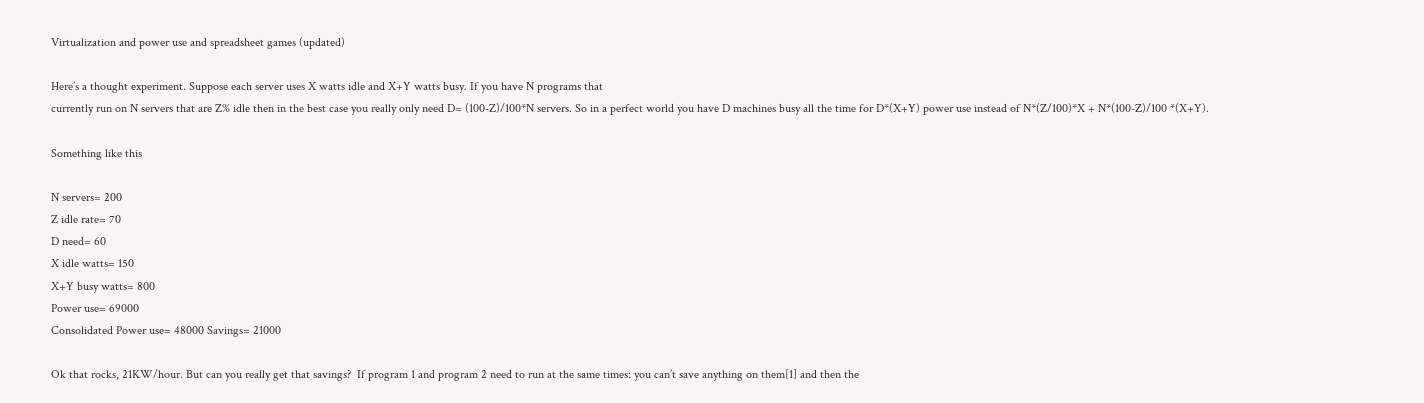Virtualization and power use and spreadsheet games (updated)

Here’s a thought experiment. Suppose each server uses X watts idle and X+Y watts busy. If you have N programs that
currently run on N servers that are Z% idle then in the best case you really only need D= (100-Z)/100*N servers. So in a perfect world you have D machines busy all the time for D*(X+Y) power use instead of N*(Z/100)*X + N*(100-Z)/100 *(X+Y).

Something like this

N servers= 200
Z idle rate= 70
D need= 60
X idle watts= 150
X+Y busy watts= 800
Power use= 69000
Consolidated Power use= 48000 Savings= 21000

Ok that rocks, 21KW/hour. But can you really get that savings?  If program 1 and program 2 need to run at the same times: you can’t save anything on them[1] and then the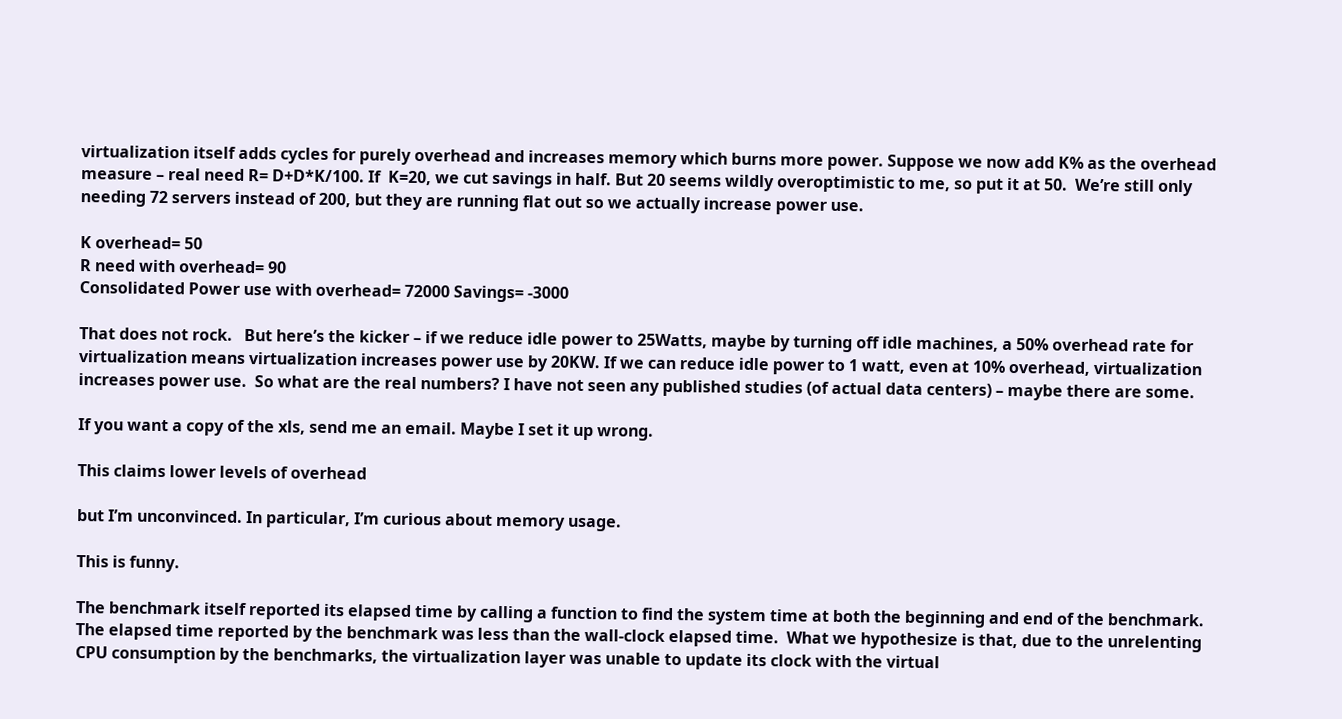virtualization itself adds cycles for purely overhead and increases memory which burns more power. Suppose we now add K% as the overhead measure – real need R= D+D*K/100. If  K=20, we cut savings in half. But 20 seems wildly overoptimistic to me, so put it at 50.  We’re still only needing 72 servers instead of 200, but they are running flat out so we actually increase power use.

K overhead= 50
R need with overhead= 90
Consolidated Power use with overhead= 72000 Savings= -3000

That does not rock.   But here’s the kicker – if we reduce idle power to 25Watts, maybe by turning off idle machines, a 50% overhead rate for virtualization means virtualization increases power use by 20KW. If we can reduce idle power to 1 watt, even at 10% overhead, virtualization increases power use.  So what are the real numbers? I have not seen any published studies (of actual data centers) – maybe there are some.

If you want a copy of the xls, send me an email. Maybe I set it up wrong.

This claims lower levels of overhead

but I’m unconvinced. In particular, I’m curious about memory usage.

This is funny.

The benchmark itself reported its elapsed time by calling a function to find the system time at both the beginning and end of the benchmark.  The elapsed time reported by the benchmark was less than the wall-clock elapsed time.  What we hypothesize is that, due to the unrelenting CPU consumption by the benchmarks, the virtualization layer was unable to update its clock with the virtual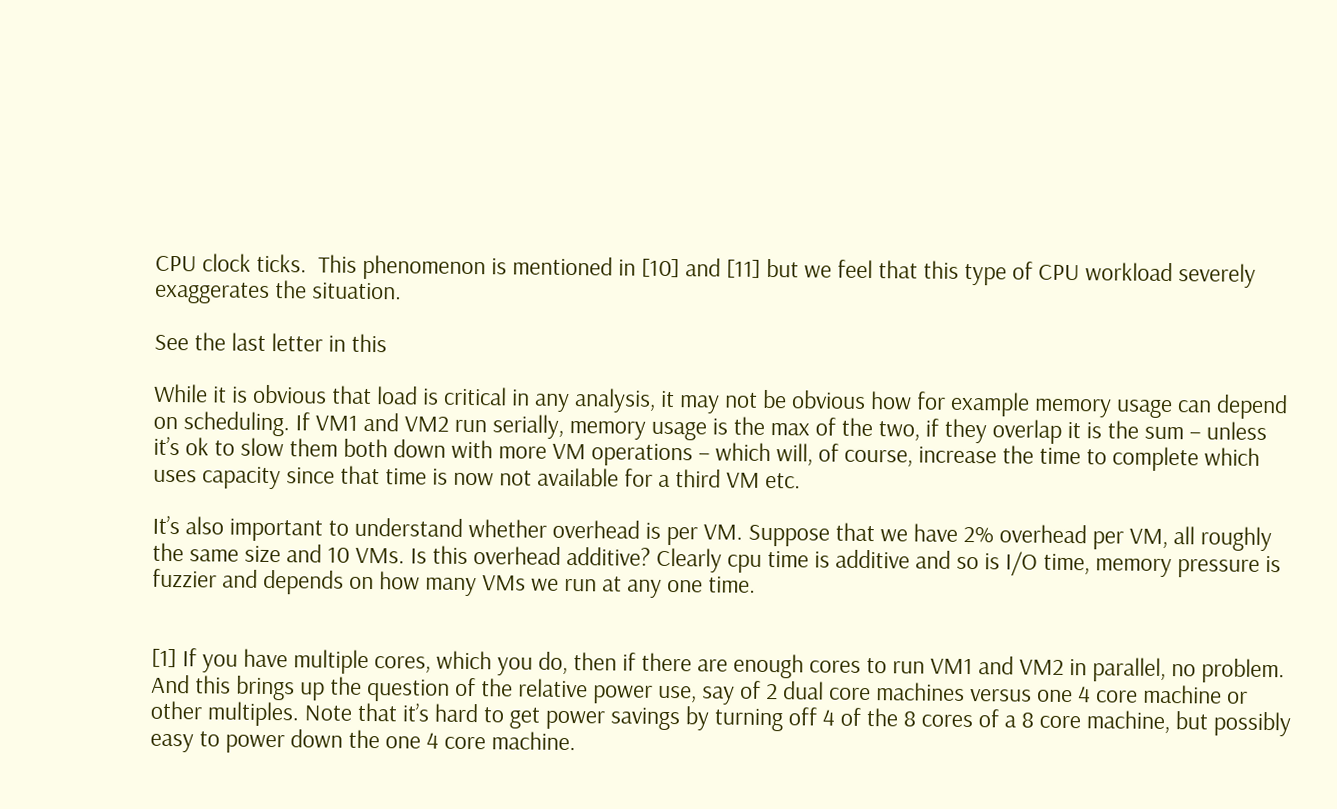CPU clock ticks.  This phenomenon is mentioned in [10] and [11] but we feel that this type of CPU workload severely exaggerates the situation.

See the last letter in this

While it is obvious that load is critical in any analysis, it may not be obvious how for example memory usage can depend on scheduling. If VM1 and VM2 run serially, memory usage is the max of the two, if they overlap it is the sum – unless it’s ok to slow them both down with more VM operations – which will, of course, increase the time to complete which uses capacity since that time is now not available for a third VM etc.

It’s also important to understand whether overhead is per VM. Suppose that we have 2% overhead per VM, all roughly the same size and 10 VMs. Is this overhead additive? Clearly cpu time is additive and so is I/O time, memory pressure is fuzzier and depends on how many VMs we run at any one time.


[1] If you have multiple cores, which you do, then if there are enough cores to run VM1 and VM2 in parallel, no problem. And this brings up the question of the relative power use, say of 2 dual core machines versus one 4 core machine or other multiples. Note that it’s hard to get power savings by turning off 4 of the 8 cores of a 8 core machine, but possibly easy to power down the one 4 core machine.